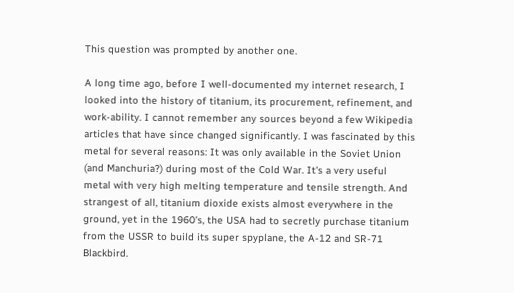This question was prompted by another one.

A long time ago, before I well-documented my internet research, I looked into the history of titanium, its procurement, refinement, and work-ability. I cannot remember any sources beyond a few Wikipedia articles that have since changed significantly. I was fascinated by this metal for several reasons: It was only available in the Soviet Union (and Manchuria?) during most of the Cold War. It's a very useful metal with very high melting temperature and tensile strength. And strangest of all, titanium dioxide exists almost everywhere in the ground, yet in the 1960's, the USA had to secretly purchase titanium from the USSR to build its super spyplane, the A-12 and SR-71 Blackbird.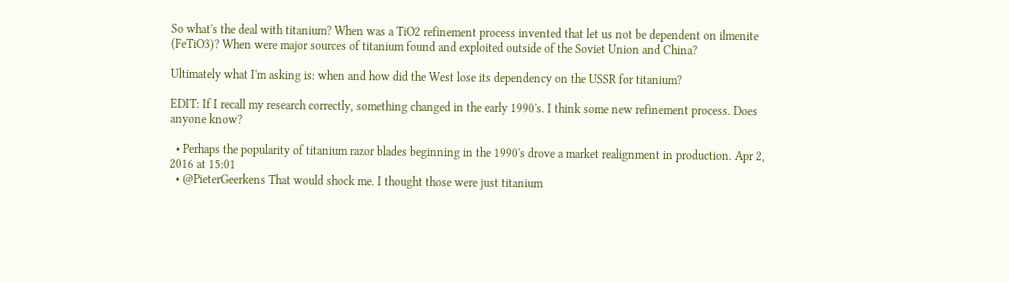So what's the deal with titanium? When was a TiO2 refinement process invented that let us not be dependent on ilmenite (FeTiO3)? When were major sources of titanium found and exploited outside of the Soviet Union and China?

Ultimately what I'm asking is: when and how did the West lose its dependency on the USSR for titanium?

EDIT: If I recall my research correctly, something changed in the early 1990's. I think some new refinement process. Does anyone know?

  • Perhaps the popularity of titanium razor blades beginning in the 1990's drove a market realignment in production. Apr 2, 2016 at 15:01
  • @PieterGeerkens That would shock me. I thought those were just titanium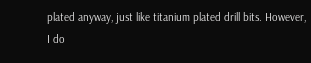plated anyway, just like titanium plated drill bits. However, I do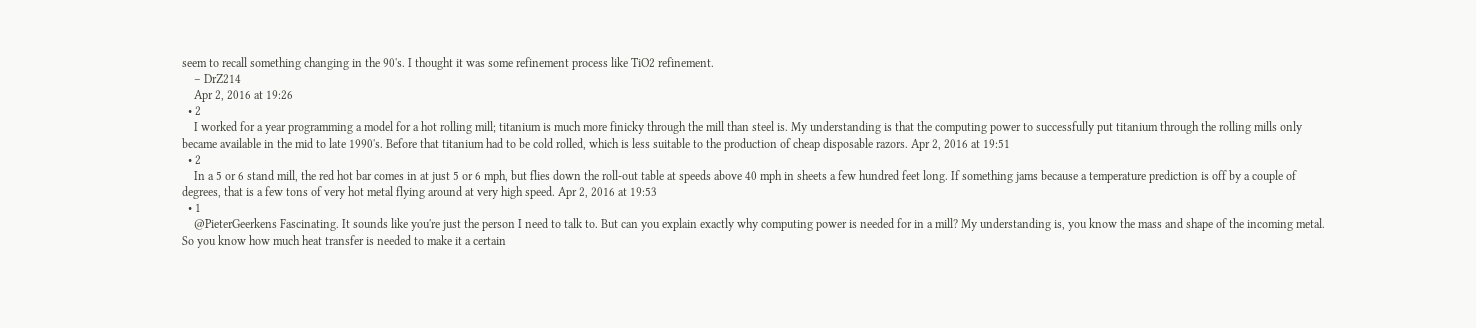seem to recall something changing in the 90's. I thought it was some refinement process like TiO2 refinement.
    – DrZ214
    Apr 2, 2016 at 19:26
  • 2
    I worked for a year programming a model for a hot rolling mill; titanium is much more finicky through the mill than steel is. My understanding is that the computing power to successfully put titanium through the rolling mills only became available in the mid to late 1990's. Before that titanium had to be cold rolled, which is less suitable to the production of cheap disposable razors. Apr 2, 2016 at 19:51
  • 2
    In a 5 or 6 stand mill, the red hot bar comes in at just 5 or 6 mph, but flies down the roll-out table at speeds above 40 mph in sheets a few hundred feet long. If something jams because a temperature prediction is off by a couple of degrees, that is a few tons of very hot metal flying around at very high speed. Apr 2, 2016 at 19:53
  • 1
    @PieterGeerkens Fascinating. It sounds like you're just the person I need to talk to. But can you explain exactly why computing power is needed for in a mill? My understanding is, you know the mass and shape of the incoming metal. So you know how much heat transfer is needed to make it a certain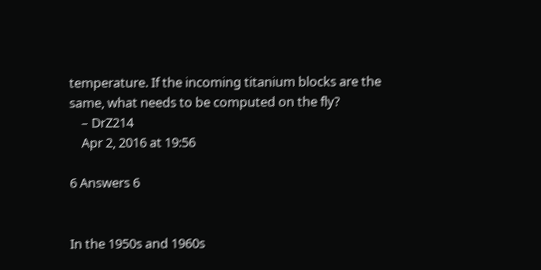temperature. If the incoming titanium blocks are the same, what needs to be computed on the fly?
    – DrZ214
    Apr 2, 2016 at 19:56

6 Answers 6


In the 1950s and 1960s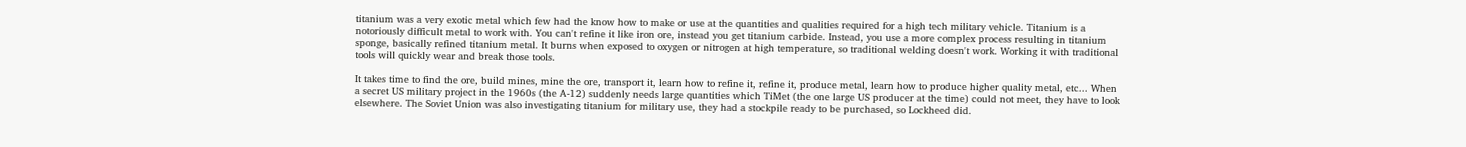titanium was a very exotic metal which few had the know how to make or use at the quantities and qualities required for a high tech military vehicle. Titanium is a notoriously difficult metal to work with. You can't refine it like iron ore, instead you get titanium carbide. Instead, you use a more complex process resulting in titanium sponge, basically refined titanium metal. It burns when exposed to oxygen or nitrogen at high temperature, so traditional welding doesn't work. Working it with traditional tools will quickly wear and break those tools.

It takes time to find the ore, build mines, mine the ore, transport it, learn how to refine it, refine it, produce metal, learn how to produce higher quality metal, etc... When a secret US military project in the 1960s (the A-12) suddenly needs large quantities which TiMet (the one large US producer at the time) could not meet, they have to look elsewhere. The Soviet Union was also investigating titanium for military use, they had a stockpile ready to be purchased, so Lockheed did.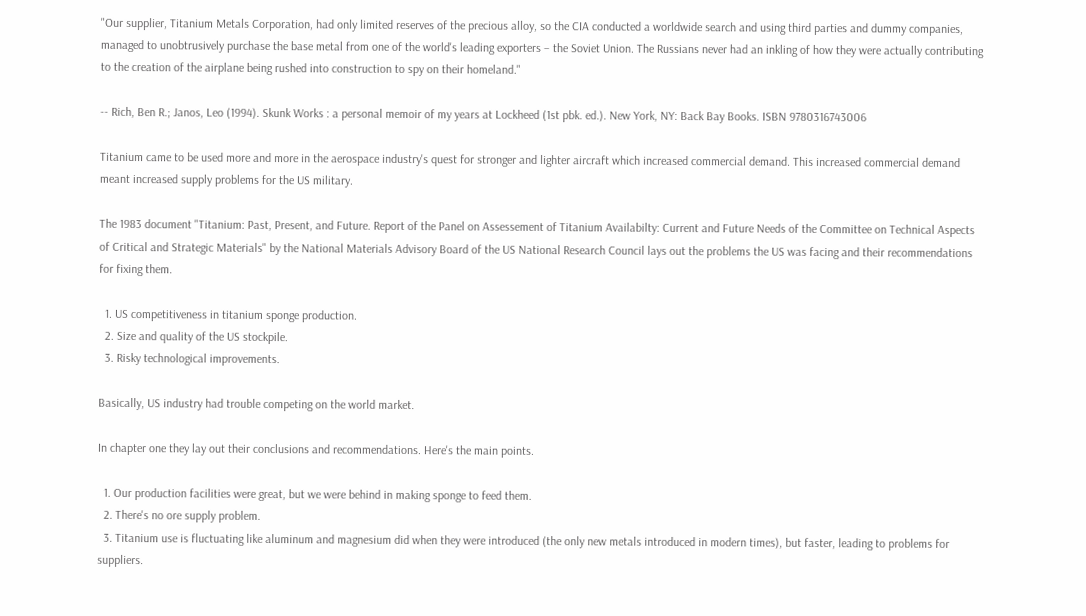"Our supplier, Titanium Metals Corporation, had only limited reserves of the precious alloy, so the CIA conducted a worldwide search and using third parties and dummy companies, managed to unobtrusively purchase the base metal from one of the world's leading exporters – the Soviet Union. The Russians never had an inkling of how they were actually contributing to the creation of the airplane being rushed into construction to spy on their homeland."

-- Rich, Ben R.; Janos, Leo (1994). Skunk Works : a personal memoir of my years at Lockheed (1st pbk. ed.). New York, NY: Back Bay Books. ISBN 9780316743006

Titanium came to be used more and more in the aerospace industry's quest for stronger and lighter aircraft which increased commercial demand. This increased commercial demand meant increased supply problems for the US military.

The 1983 document "Titanium: Past, Present, and Future. Report of the Panel on Assessement of Titanium Availabilty: Current and Future Needs of the Committee on Technical Aspects of Critical and Strategic Materials" by the National Materials Advisory Board of the US National Research Council lays out the problems the US was facing and their recommendations for fixing them.

  1. US competitiveness in titanium sponge production.
  2. Size and quality of the US stockpile.
  3. Risky technological improvements.

Basically, US industry had trouble competing on the world market.

In chapter one they lay out their conclusions and recommendations. Here's the main points.

  1. Our production facilities were great, but we were behind in making sponge to feed them.
  2. There's no ore supply problem.
  3. Titanium use is fluctuating like aluminum and magnesium did when they were introduced (the only new metals introduced in modern times), but faster, leading to problems for suppliers.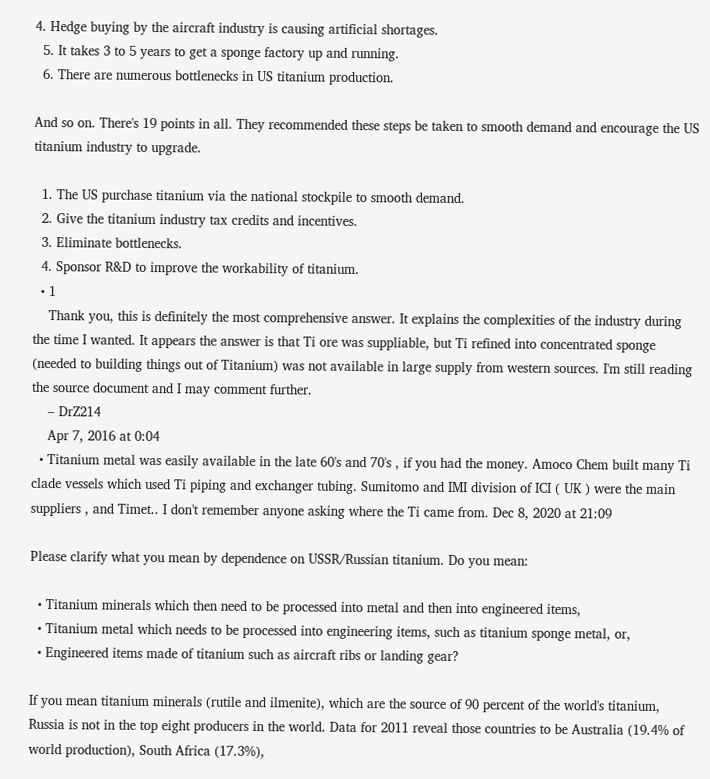4. Hedge buying by the aircraft industry is causing artificial shortages.
  5. It takes 3 to 5 years to get a sponge factory up and running.
  6. There are numerous bottlenecks in US titanium production.

And so on. There's 19 points in all. They recommended these steps be taken to smooth demand and encourage the US titanium industry to upgrade.

  1. The US purchase titanium via the national stockpile to smooth demand.
  2. Give the titanium industry tax credits and incentives.
  3. Eliminate bottlenecks.
  4. Sponsor R&D to improve the workability of titanium.
  • 1
    Thank you, this is definitely the most comprehensive answer. It explains the complexities of the industry during the time I wanted. It appears the answer is that Ti ore was suppliable, but Ti refined into concentrated sponge (needed to building things out of Titanium) was not available in large supply from western sources. I'm still reading the source document and I may comment further.
    – DrZ214
    Apr 7, 2016 at 0:04
  • Titanium metal was easily available in the late 60's and 70's , if you had the money. Amoco Chem built many Ti clade vessels which used Ti piping and exchanger tubing. Sumitomo and IMI division of ICI ( UK ) were the main suppliers , and Timet.. I don't remember anyone asking where the Ti came from. Dec 8, 2020 at 21:09

Please clarify what you mean by dependence on USSR/Russian titanium. Do you mean:

  • Titanium minerals which then need to be processed into metal and then into engineered items,
  • Titanium metal which needs to be processed into engineering items, such as titanium sponge metal, or,
  • Engineered items made of titanium such as aircraft ribs or landing gear?

If you mean titanium minerals (rutile and ilmenite), which are the source of 90 percent of the world's titanium, Russia is not in the top eight producers in the world. Data for 2011 reveal those countries to be Australia (19.4% of world production), South Africa (17.3%),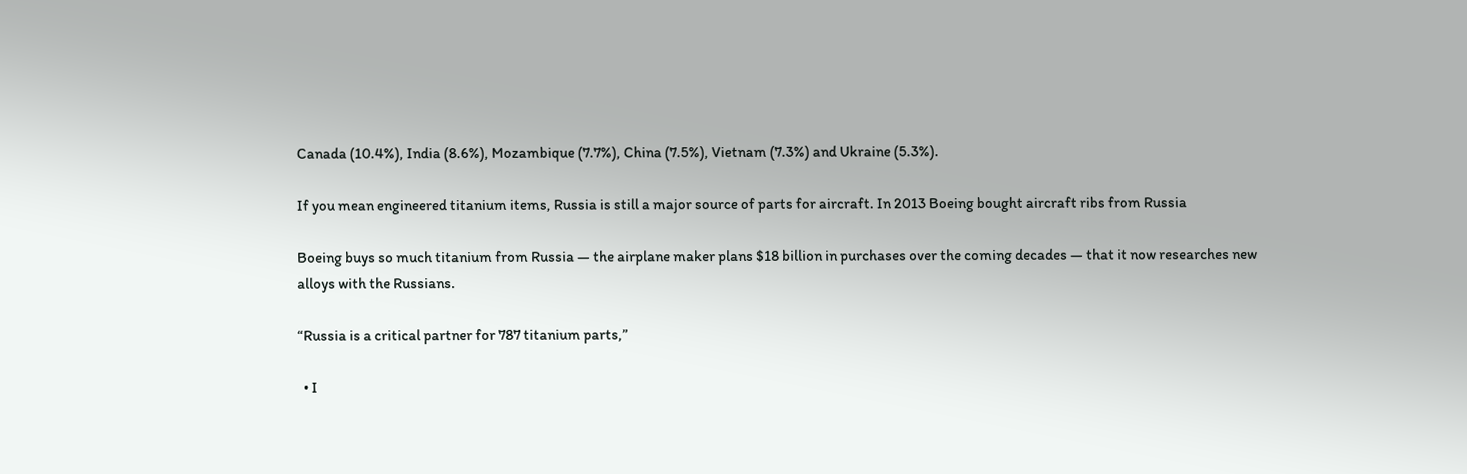Canada (10.4%), India (8.6%), Mozambique (7.7%), China (7.5%), Vietnam (7.3%) and Ukraine (5.3%).

If you mean engineered titanium items, Russia is still a major source of parts for aircraft. In 2013 Boeing bought aircraft ribs from Russia

Boeing buys so much titanium from Russia — the airplane maker plans $18 billion in purchases over the coming decades — that it now researches new alloys with the Russians.

“Russia is a critical partner for 787 titanium parts,”

  • I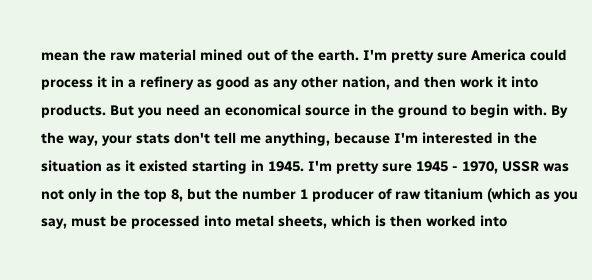mean the raw material mined out of the earth. I'm pretty sure America could process it in a refinery as good as any other nation, and then work it into products. But you need an economical source in the ground to begin with. By the way, your stats don't tell me anything, because I'm interested in the situation as it existed starting in 1945. I'm pretty sure 1945 - 1970, USSR was not only in the top 8, but the number 1 producer of raw titanium (which as you say, must be processed into metal sheets, which is then worked into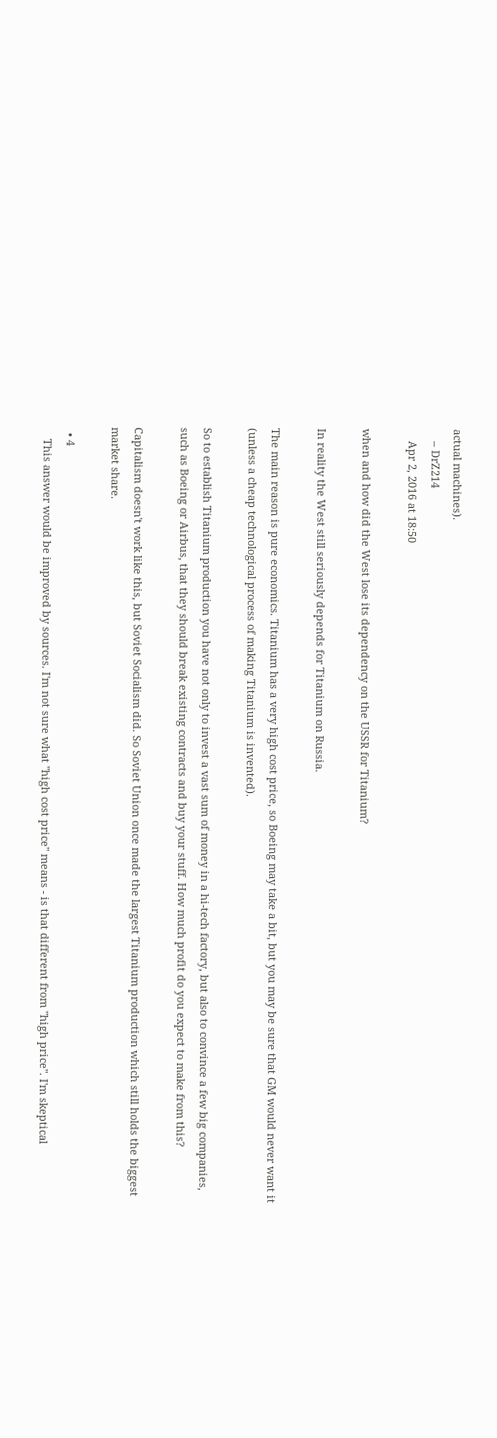actual machines).
    – DrZ214
    Apr 2, 2016 at 18:50

when and how did the West lose its dependency on the USSR for Titanium?

In reality the West still seriously depends for Titanium on Russia.

The main reason is pure economics. Titanium has a very high cost price, so Boeing may take a bit, but you may be sure that GM would never want it (unless a cheap technological process of making Titanium is invented).

So to establish Titanium production you have not only to invest a vast sum of money in a hi-tech factory, but also to convince a few big companies, such as Boeing or Airbus, that they should break existing contracts and buy your stuff. How much profit do you expect to make from this?

Capitalism doesn't work like this, but Soviet Socialism did. So Soviet Union once made the largest Titanium production which still holds the biggest market share.

  • 4
    This answer would be improved by sources. I'm not sure what "high cost price" means - is that different from "high price". I'm skeptical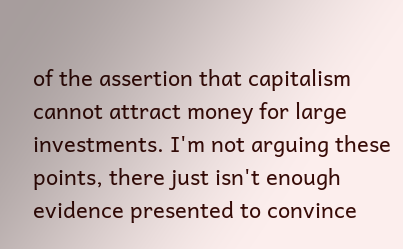of the assertion that capitalism cannot attract money for large investments. I'm not arguing these points, there just isn't enough evidence presented to convince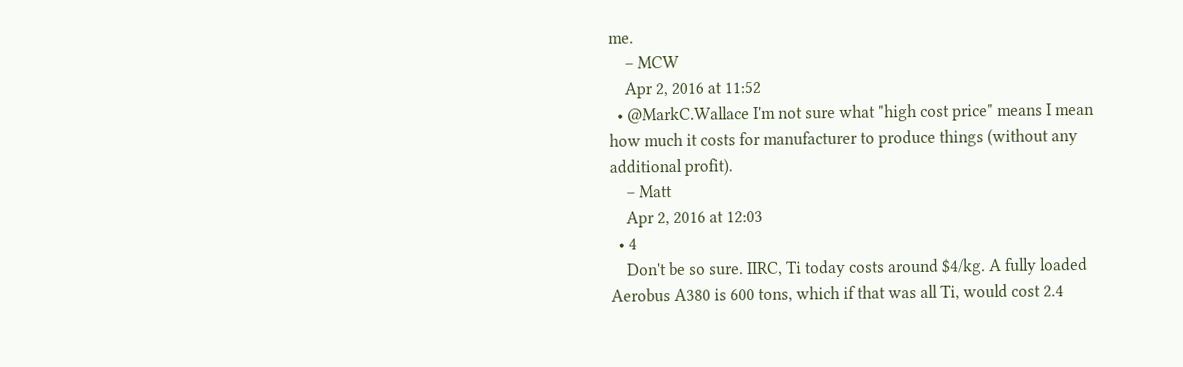me.
    – MCW
    Apr 2, 2016 at 11:52
  • @MarkC.Wallace I'm not sure what "high cost price" means I mean how much it costs for manufacturer to produce things (without any additional profit).
    – Matt
    Apr 2, 2016 at 12:03
  • 4
    Don't be so sure. IIRC, Ti today costs around $4/kg. A fully loaded Aerobus A380 is 600 tons, which if that was all Ti, would cost 2.4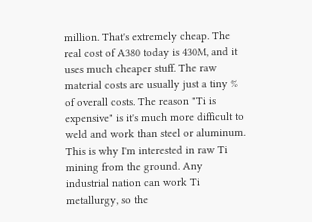million. That's extremely cheap. The real cost of A380 today is 430M, and it uses much cheaper stuff. The raw material costs are usually just a tiny % of overall costs. The reason "Ti is expensive" is it's much more difficult to weld and work than steel or aluminum. This is why I'm interested in raw Ti mining from the ground. Any industrial nation can work Ti metallurgy, so the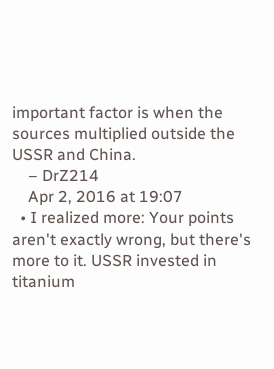important factor is when the sources multiplied outside the USSR and China.
    – DrZ214
    Apr 2, 2016 at 19:07
  • I realized more: Your points aren't exactly wrong, but there's more to it. USSR invested in titanium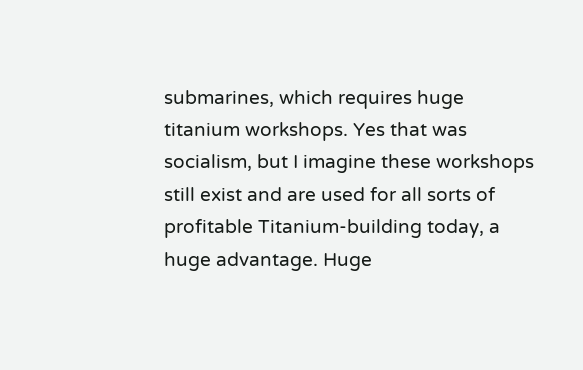submarines, which requires huge titanium workshops. Yes that was socialism, but I imagine these workshops still exist and are used for all sorts of profitable Titanium-building today, a huge advantage. Huge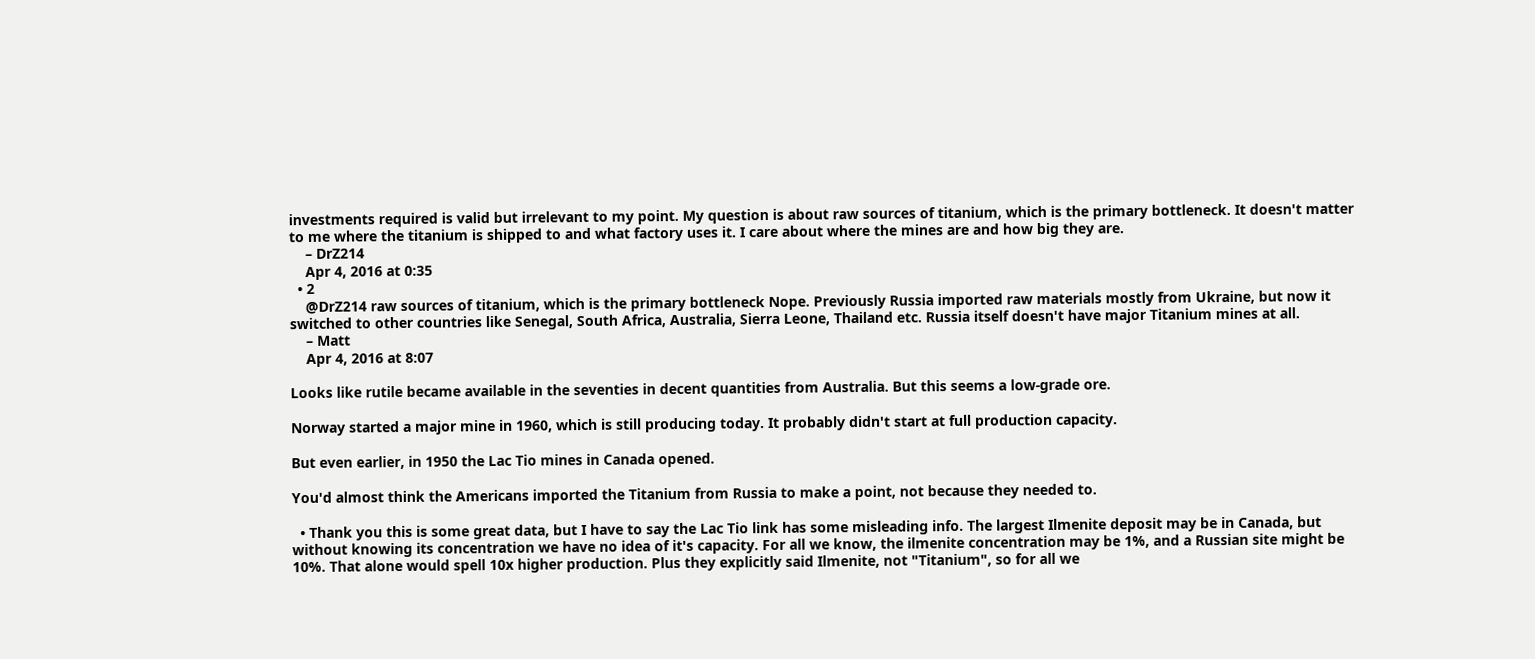investments required is valid but irrelevant to my point. My question is about raw sources of titanium, which is the primary bottleneck. It doesn't matter to me where the titanium is shipped to and what factory uses it. I care about where the mines are and how big they are.
    – DrZ214
    Apr 4, 2016 at 0:35
  • 2
    @DrZ214 raw sources of titanium, which is the primary bottleneck Nope. Previously Russia imported raw materials mostly from Ukraine, but now it switched to other countries like Senegal, South Africa, Australia, Sierra Leone, Thailand etc. Russia itself doesn't have major Titanium mines at all.
    – Matt
    Apr 4, 2016 at 8:07

Looks like rutile became available in the seventies in decent quantities from Australia. But this seems a low-grade ore.

Norway started a major mine in 1960, which is still producing today. It probably didn't start at full production capacity.

But even earlier, in 1950 the Lac Tio mines in Canada opened.

You'd almost think the Americans imported the Titanium from Russia to make a point, not because they needed to.

  • Thank you this is some great data, but I have to say the Lac Tio link has some misleading info. The largest Ilmenite deposit may be in Canada, but without knowing its concentration we have no idea of it's capacity. For all we know, the ilmenite concentration may be 1%, and a Russian site might be 10%. That alone would spell 10x higher production. Plus they explicitly said Ilmenite, not "Titanium", so for all we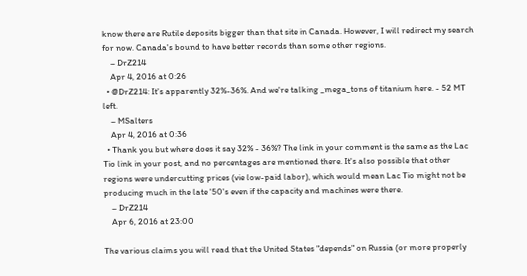know there are Rutile deposits bigger than that site in Canada. However, I will redirect my search for now. Canada's bound to have better records than some other regions.
    – DrZ214
    Apr 4, 2016 at 0:26
  • @DrZ214: It's apparently 32%-36%. And we're talking _mega_tons of titanium here. - 52 MT left.
    – MSalters
    Apr 4, 2016 at 0:36
  • Thank you but where does it say 32% - 36%? The link in your comment is the same as the Lac Tio link in your post, and no percentages are mentioned there. It's also possible that other regions were undercutting prices (vie low-paid labor), which would mean Lac Tio might not be producing much in the late '50's even if the capacity and machines were there.
    – DrZ214
    Apr 6, 2016 at 23:00

The various claims you will read that the United States "depends" on Russia (or more properly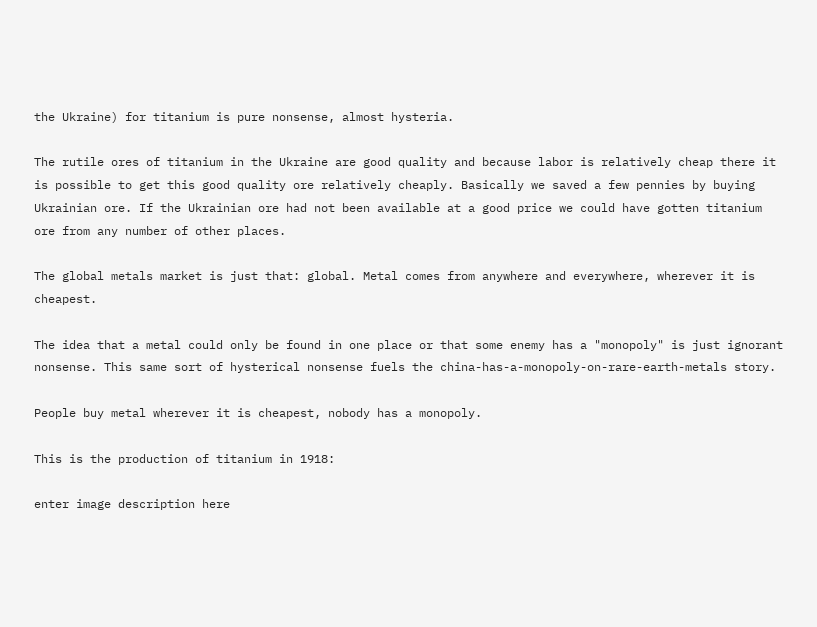the Ukraine) for titanium is pure nonsense, almost hysteria.

The rutile ores of titanium in the Ukraine are good quality and because labor is relatively cheap there it is possible to get this good quality ore relatively cheaply. Basically we saved a few pennies by buying Ukrainian ore. If the Ukrainian ore had not been available at a good price we could have gotten titanium ore from any number of other places.

The global metals market is just that: global. Metal comes from anywhere and everywhere, wherever it is cheapest.

The idea that a metal could only be found in one place or that some enemy has a "monopoly" is just ignorant nonsense. This same sort of hysterical nonsense fuels the china-has-a-monopoly-on-rare-earth-metals story.

People buy metal wherever it is cheapest, nobody has a monopoly.

This is the production of titanium in 1918:

enter image description here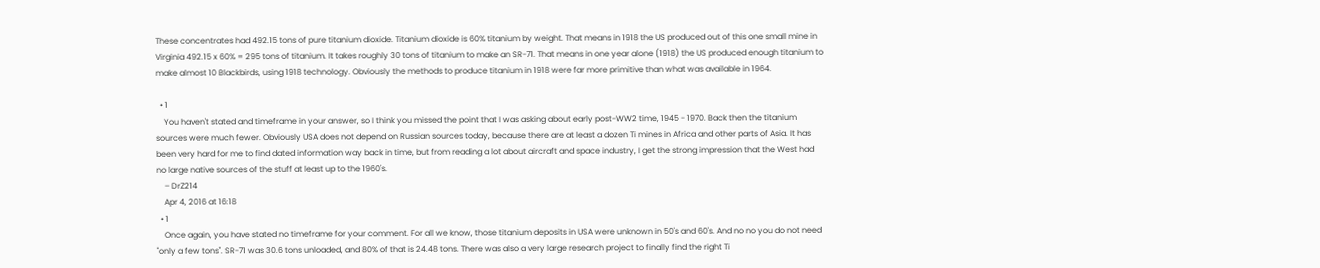These concentrates had 492.15 tons of pure titanium dioxide. Titanium dioxide is 60% titanium by weight. That means in 1918 the US produced out of this one small mine in Virginia 492.15 x 60% = 295 tons of titanium. It takes roughly 30 tons of titanium to make an SR-71. That means in one year alone (1918) the US produced enough titanium to make almost 10 Blackbirds, using 1918 technology. Obviously the methods to produce titanium in 1918 were far more primitive than what was available in 1964.

  • 1
    You haven't stated and timeframe in your answer, so I think you missed the point that I was asking about early post-WW2 time, 1945 - 1970. Back then the titanium sources were much fewer. Obviously USA does not depend on Russian sources today, because there are at least a dozen Ti mines in Africa and other parts of Asia. It has been very hard for me to find dated information way back in time, but from reading a lot about aircraft and space industry, I get the strong impression that the West had no large native sources of the stuff at least up to the 1960's.
    – DrZ214
    Apr 4, 2016 at 16:18
  • 1
    Once again, you have stated no timeframe for your comment. For all we know, those titanium deposits in USA were unknown in 50's and 60's. And no no you do not need "only a few tons". SR-71 was 30.6 tons unloaded, and 80% of that is 24.48 tons. There was also a very large research project to finally find the right Ti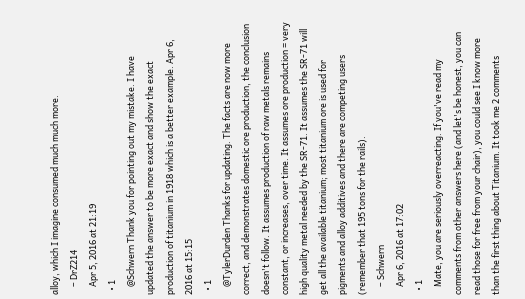alloy, which I imagine consumed much much more.
    – DrZ214
    Apr 5, 2016 at 21:19
  • 1
    @Schwern Thank you for pointing out my mistake. I have updated the answer to be more exact and show the exact production of titanium in 1918 which is a better example. Apr 6, 2016 at 15:15
  • 1
    @TylerDurden Thanks for updating. The facts are now more correct, and demonstrates domestic ore production, the conclusion doesn't follow. It assumes production of raw metals remains constant, or increases, over time. It assumes ore production = very high quality metal needed by the SR-71. It assumes the SR-71 will get all the available titanium; most titanium ore is used for pigments and alloy additives and there are competing users (remember that 195 tons for the rails).
    – Schwern
    Apr 6, 2016 at 17:02
  • 1
    Mate, you are seriously overreacting. If you've read my comments from other answers here (and let's be honest, you can read those for free from your chair), you could see I know more than the first thing about Titanium. It took me 2 comments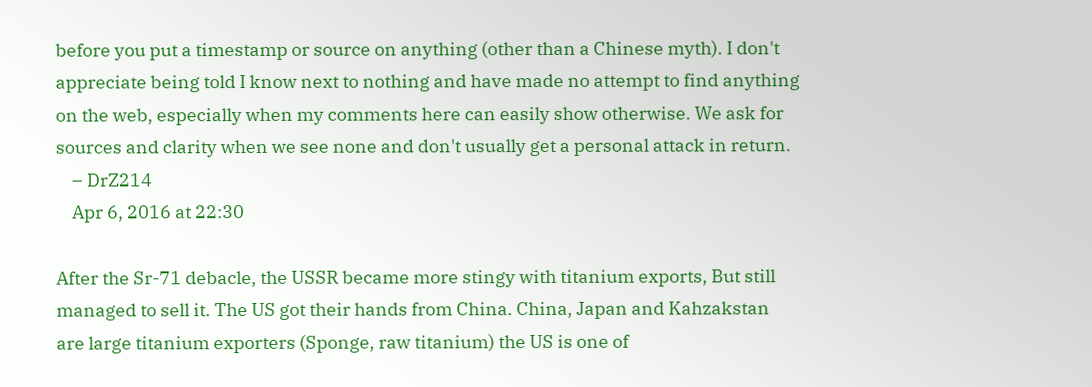before you put a timestamp or source on anything (other than a Chinese myth). I don't appreciate being told I know next to nothing and have made no attempt to find anything on the web, especially when my comments here can easily show otherwise. We ask for sources and clarity when we see none and don't usually get a personal attack in return.
    – DrZ214
    Apr 6, 2016 at 22:30

After the Sr-71 debacle, the USSR became more stingy with titanium exports, But still managed to sell it. The US got their hands from China. China, Japan and Kahzakstan are large titanium exporters (Sponge, raw titanium) the US is one of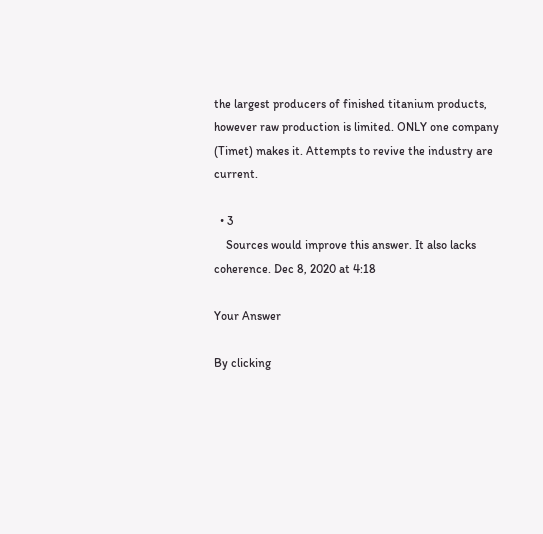the largest producers of finished titanium products, however raw production is limited. ONLY one company (Timet) makes it. Attempts to revive the industry are current.

  • 3
    Sources would improve this answer. It also lacks coherence. Dec 8, 2020 at 4:18

Your Answer

By clicking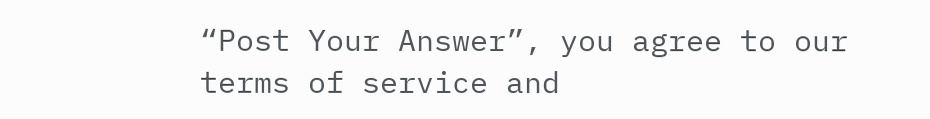“Post Your Answer”, you agree to our terms of service and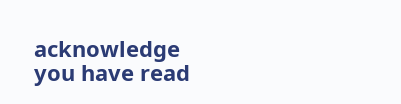acknowledge you have read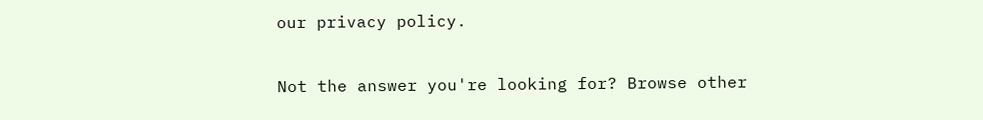our privacy policy.

Not the answer you're looking for? Browse other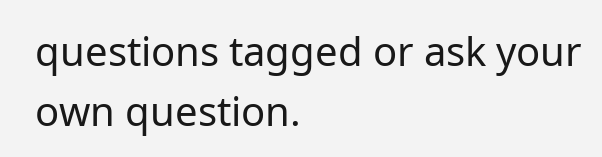questions tagged or ask your own question.